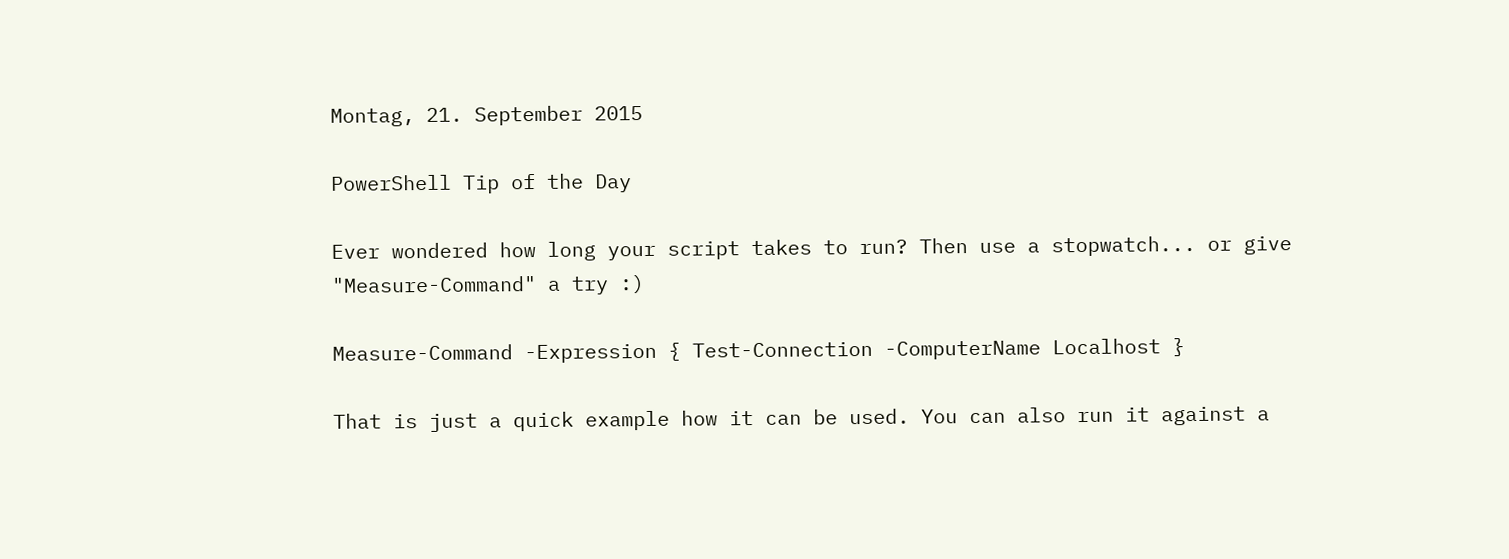Montag, 21. September 2015

PowerShell Tip of the Day

Ever wondered how long your script takes to run? Then use a stopwatch... or give "Measure-Command" a try :)

Measure-Command -Expression { Test-Connection -ComputerName Localhost }

That is just a quick example how it can be used. You can also run it against a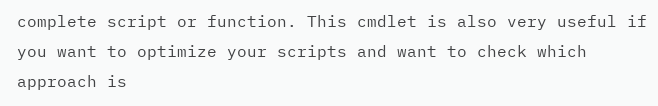complete script or function. This cmdlet is also very useful if you want to optimize your scripts and want to check which approach is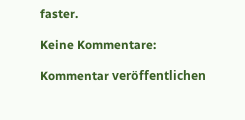faster.

Keine Kommentare:

Kommentar veröffentlichen